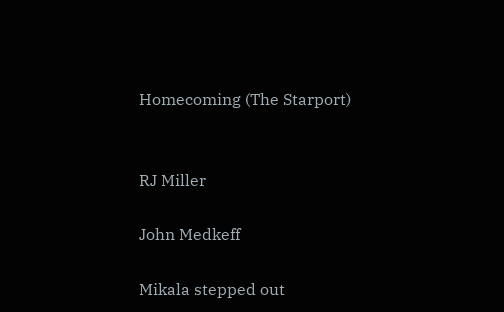Homecoming (The Starport)


RJ Miller

John Medkeff

Mikala stepped out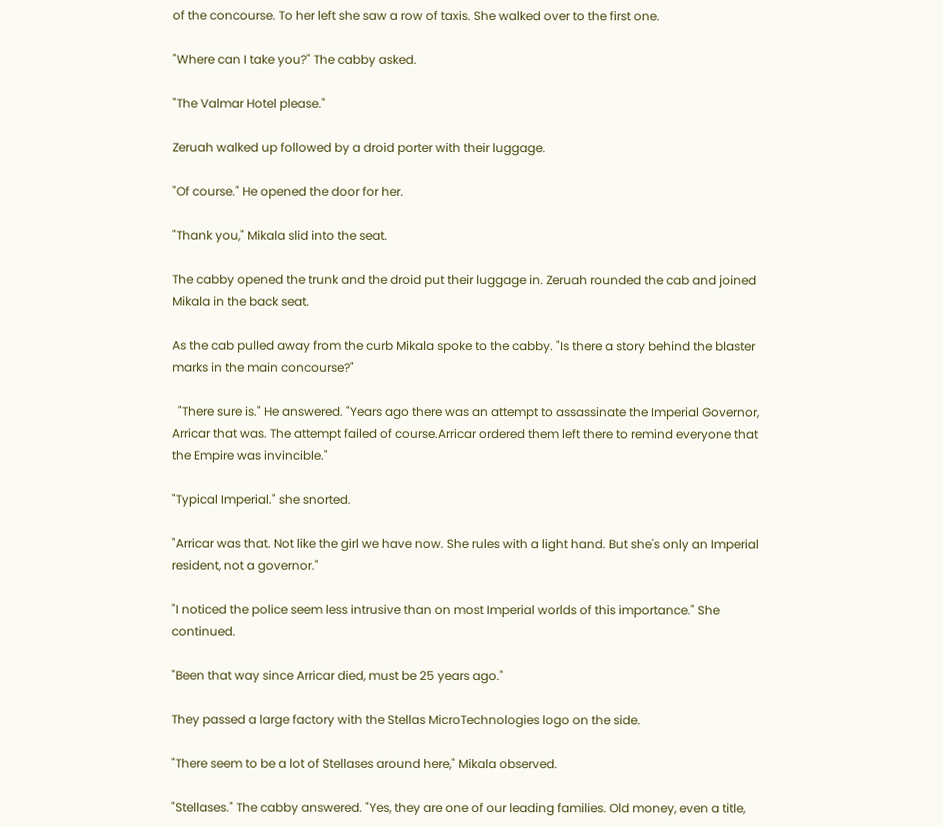of the concourse. To her left she saw a row of taxis. She walked over to the first one.

"Where can I take you?" The cabby asked.

"The Valmar Hotel please."

Zeruah walked up followed by a droid porter with their luggage.

"Of course." He opened the door for her.

"Thank you," Mikala slid into the seat.

The cabby opened the trunk and the droid put their luggage in. Zeruah rounded the cab and joined Mikala in the back seat.

As the cab pulled away from the curb Mikala spoke to the cabby. "Is there a story behind the blaster marks in the main concourse?"

  "There sure is." He answered. "Years ago there was an attempt to assassinate the Imperial Governor, Arricar that was. The attempt failed of course.Arricar ordered them left there to remind everyone that the Empire was invincible."

"Typical Imperial." she snorted.

"Arricar was that. Not like the girl we have now. She rules with a light hand. But she's only an Imperial resident, not a governor."

"I noticed the police seem less intrusive than on most Imperial worlds of this importance." She continued.

"Been that way since Arricar died, must be 25 years ago."

They passed a large factory with the Stellas MicroTechnologies logo on the side.

"There seem to be a lot of Stellases around here," Mikala observed.

"Stellases." The cabby answered. "Yes, they are one of our leading families. Old money, even a title,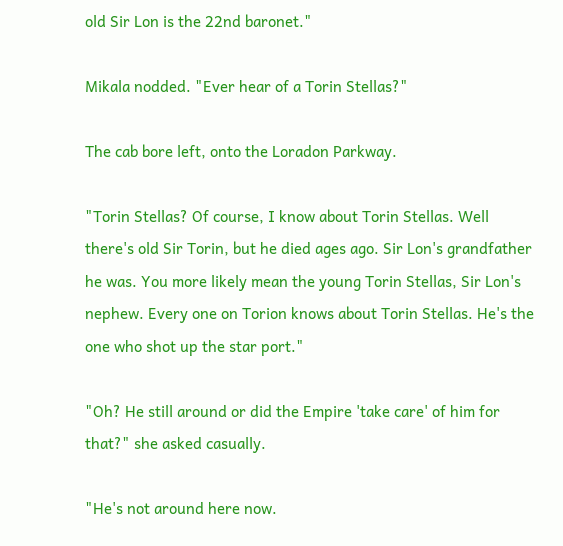old Sir Lon is the 22nd baronet."

Mikala nodded. "Ever hear of a Torin Stellas?"

The cab bore left, onto the Loradon Parkway.

"Torin Stellas? Of course, I know about Torin Stellas. Well there's old Sir Torin, but he died ages ago. Sir Lon's grandfather he was. You more likely mean the young Torin Stellas, Sir Lon's nephew. Every one on Torion knows about Torin Stellas. He's the one who shot up the star port."

"Oh? He still around or did the Empire 'take care' of him for that?" she asked casually.

"He's not around here now.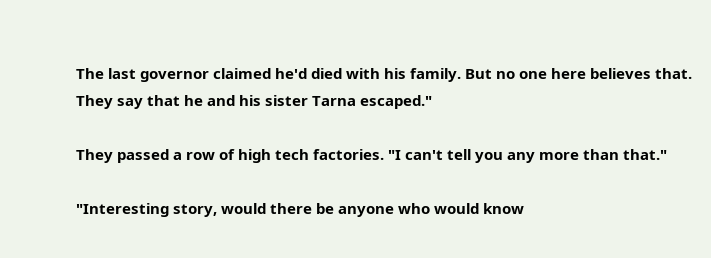The last governor claimed he'd died with his family. But no one here believes that. They say that he and his sister Tarna escaped."

They passed a row of high tech factories. "I can't tell you any more than that."

"Interesting story, would there be anyone who would know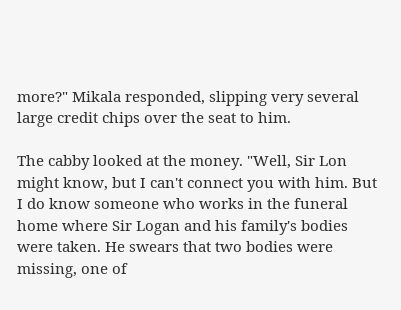more?" Mikala responded, slipping very several large credit chips over the seat to him.

The cabby looked at the money. "Well, Sir Lon might know, but I can't connect you with him. But I do know someone who works in the funeral home where Sir Logan and his family's bodies were taken. He swears that two bodies were missing, one of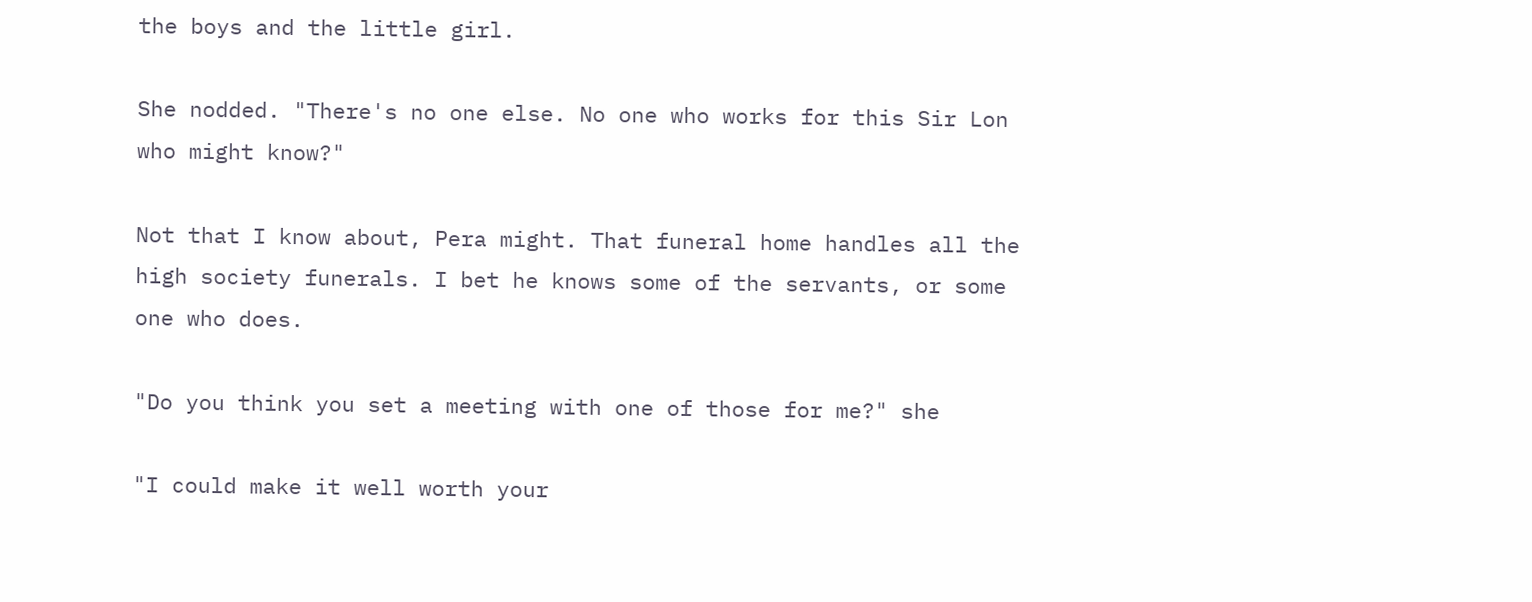the boys and the little girl.

She nodded. "There's no one else. No one who works for this Sir Lon who might know?"

Not that I know about, Pera might. That funeral home handles all the high society funerals. I bet he knows some of the servants, or some one who does.

"Do you think you set a meeting with one of those for me?" she

"I could make it well worth your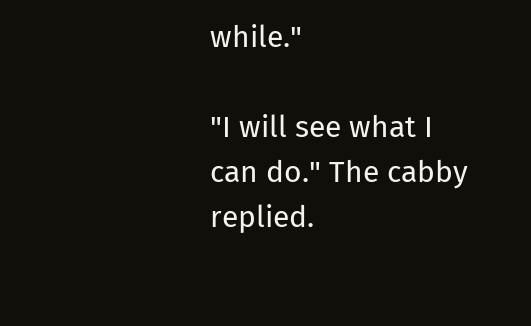while."

"I will see what I can do." The cabby replied.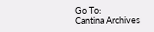Go To:
Cantina Archives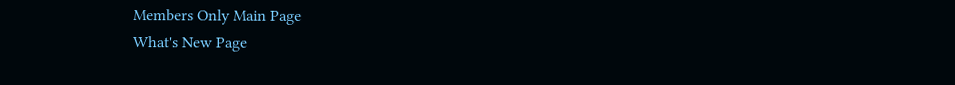Members Only Main Page
What's New Page